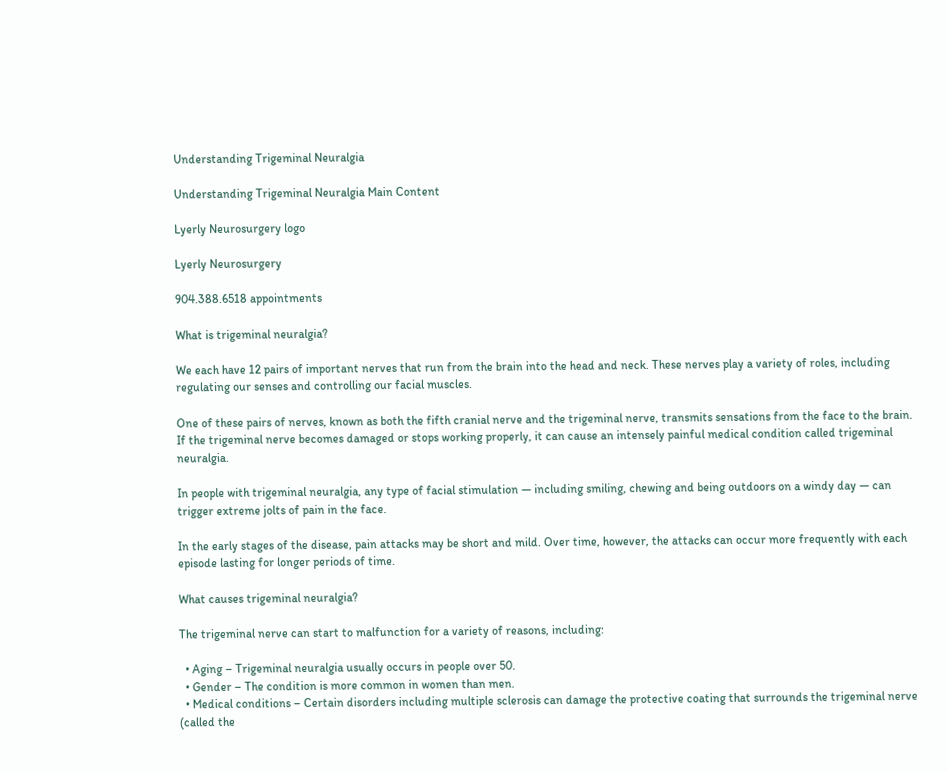Understanding Trigeminal Neuralgia

Understanding Trigeminal Neuralgia Main Content

Lyerly Neurosurgery logo

Lyerly Neurosurgery

904.388.6518 appointments

What is trigeminal neuralgia?

We each have 12 pairs of important nerves that run from the brain into the head and neck. These nerves play a variety of roles, including regulating our senses and controlling our facial muscles.

One of these pairs of nerves, known as both the fifth cranial nerve and the trigeminal nerve, transmits sensations from the face to the brain. If the trigeminal nerve becomes damaged or stops working properly, it can cause an intensely painful medical condition called trigeminal neuralgia.

In people with trigeminal neuralgia, any type of facial stimulation — including smiling, chewing and being outdoors on a windy day — can trigger extreme jolts of pain in the face.

In the early stages of the disease, pain attacks may be short and mild. Over time, however, the attacks can occur more frequently with each episode lasting for longer periods of time.

What causes trigeminal neuralgia?

The trigeminal nerve can start to malfunction for a variety of reasons, including:

  • Aging – Trigeminal neuralgia usually occurs in people over 50.
  • Gender – The condition is more common in women than men.
  • Medical conditions – Certain disorders including multiple sclerosis can damage the protective coating that surrounds the trigeminal nerve (called the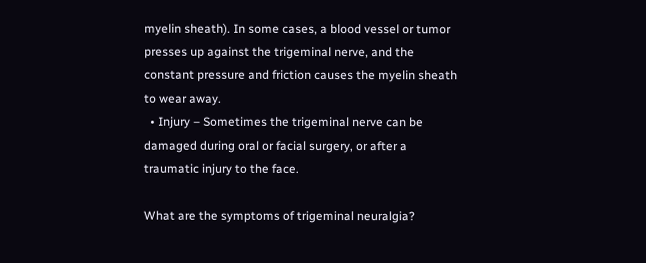myelin sheath). In some cases, a blood vessel or tumor presses up against the trigeminal nerve, and the constant pressure and friction causes the myelin sheath to wear away.
  • Injury – Sometimes the trigeminal nerve can be damaged during oral or facial surgery, or after a traumatic injury to the face.

What are the symptoms of trigeminal neuralgia?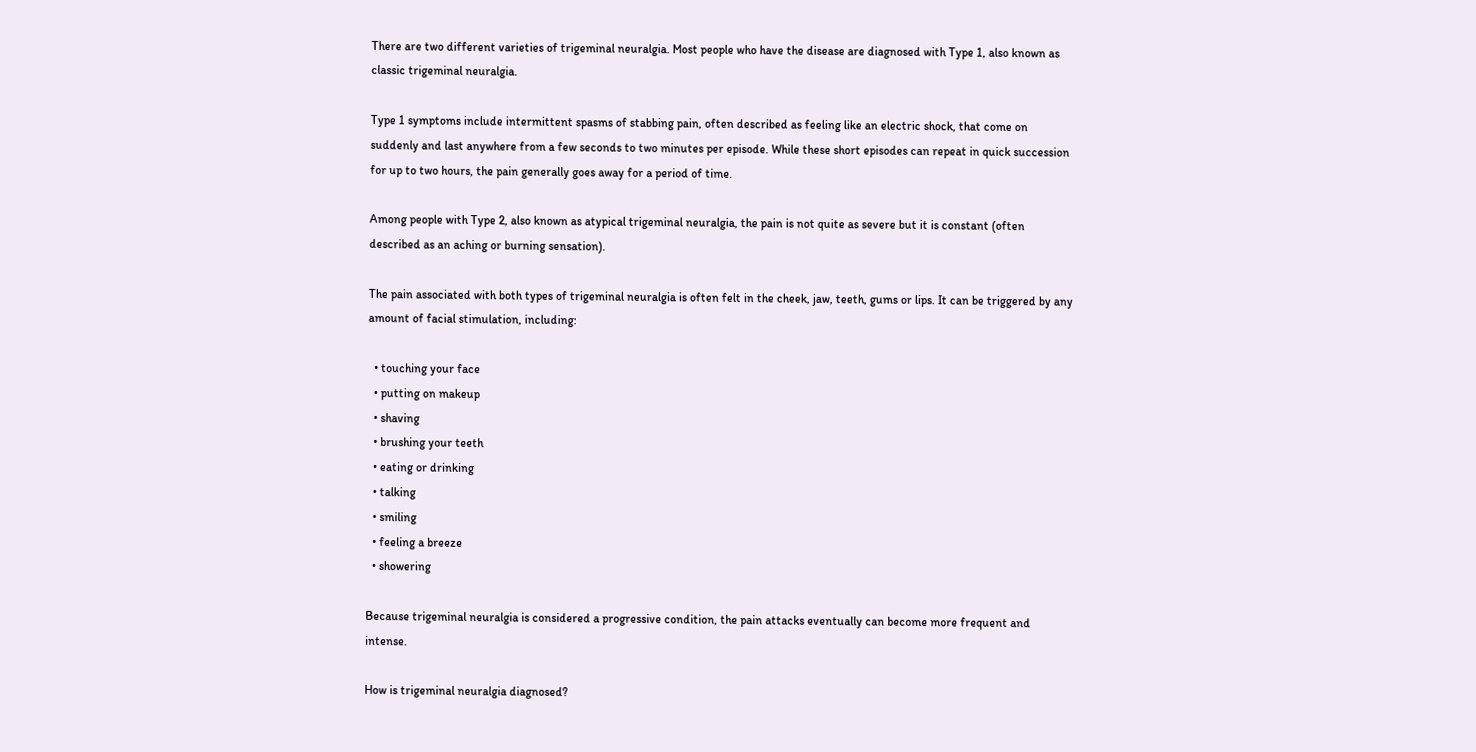There are two different varieties of trigeminal neuralgia. Most people who have the disease are diagnosed with Type 1, also known as classic trigeminal neuralgia.

Type 1 symptoms include intermittent spasms of stabbing pain, often described as feeling like an electric shock, that come on suddenly and last anywhere from a few seconds to two minutes per episode. While these short episodes can repeat in quick succession for up to two hours, the pain generally goes away for a period of time.

Among people with Type 2, also known as atypical trigeminal neuralgia, the pain is not quite as severe but it is constant (often described as an aching or burning sensation).

The pain associated with both types of trigeminal neuralgia is often felt in the cheek, jaw, teeth, gums or lips. It can be triggered by any amount of facial stimulation, including:

  • touching your face
  • putting on makeup
  • shaving
  • brushing your teeth
  • eating or drinking
  • talking
  • smiling
  • feeling a breeze
  • showering

Because trigeminal neuralgia is considered a progressive condition, the pain attacks eventually can become more frequent and intense.

How is trigeminal neuralgia diagnosed?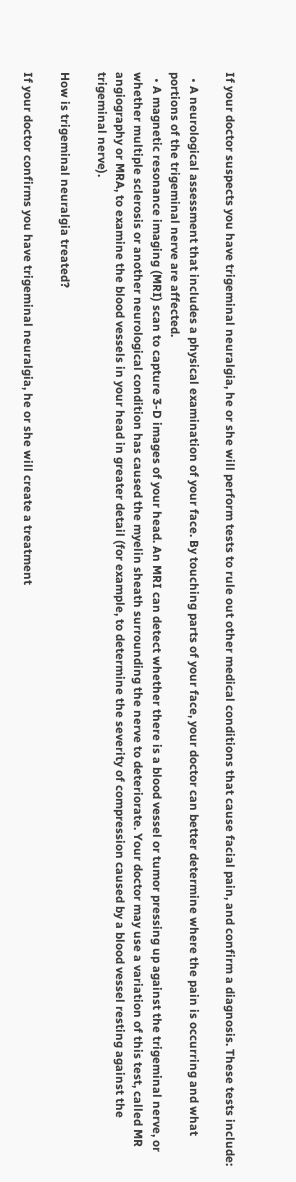If your doctor suspects you have trigeminal neuralgia, he or she will perform tests to rule out other medical conditions that cause facial pain, and confirm a diagnosis. These tests include:

  • A neurological assessment that includes a physical examination of your face. By touching parts of your face, your doctor can better determine where the pain is occurring and what portions of the trigeminal nerve are affected.
  • A magnetic resonance imaging (MRI) scan to capture 3-D images of your head. An MRI can detect whether there is a blood vessel or tumor pressing up against the trigeminal nerve, or whether multiple sclerosis or another neurological condition has caused the myelin sheath surrounding the nerve to deteriorate. Your doctor may use a variation of this test, called MR angiography or MRA, to examine the blood vessels in your head in greater detail (for example, to determine the severity of compression caused by a blood vessel resting against the trigeminal nerve).

How is trigeminal neuralgia treated?

If your doctor confirms you have trigeminal neuralgia, he or she will create a treatment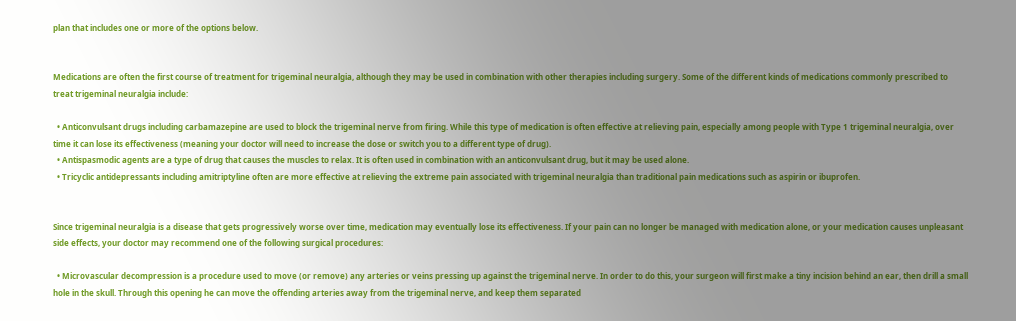plan that includes one or more of the options below.


Medications are often the first course of treatment for trigeminal neuralgia, although they may be used in combination with other therapies including surgery. Some of the different kinds of medications commonly prescribed to treat trigeminal neuralgia include:

  • Anticonvulsant drugs including carbamazepine are used to block the trigeminal nerve from firing. While this type of medication is often effective at relieving pain, especially among people with Type 1 trigeminal neuralgia, over time it can lose its effectiveness (meaning your doctor will need to increase the dose or switch you to a different type of drug).
  • Antispasmodic agents are a type of drug that causes the muscles to relax. It is often used in combination with an anticonvulsant drug, but it may be used alone.
  • Tricyclic antidepressants including amitriptyline often are more effective at relieving the extreme pain associated with trigeminal neuralgia than traditional pain medications such as aspirin or ibuprofen.


Since trigeminal neuralgia is a disease that gets progressively worse over time, medication may eventually lose its effectiveness. If your pain can no longer be managed with medication alone, or your medication causes unpleasant side effects, your doctor may recommend one of the following surgical procedures:

  • Microvascular decompression is a procedure used to move (or remove) any arteries or veins pressing up against the trigeminal nerve. In order to do this, your surgeon will first make a tiny incision behind an ear, then drill a small hole in the skull. Through this opening he can move the offending arteries away from the trigeminal nerve, and keep them separated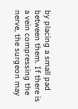by placing a small pad between them. If there is a vein compressing the nerve, the surgeon may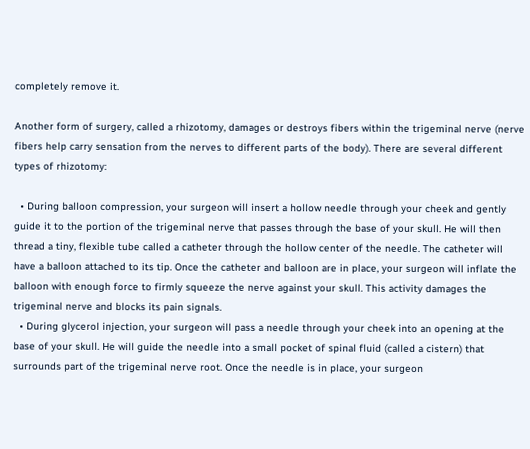completely remove it.

Another form of surgery, called a rhizotomy, damages or destroys fibers within the trigeminal nerve (nerve fibers help carry sensation from the nerves to different parts of the body). There are several different types of rhizotomy:

  • During balloon compression, your surgeon will insert a hollow needle through your cheek and gently guide it to the portion of the trigeminal nerve that passes through the base of your skull. He will then thread a tiny, flexible tube called a catheter through the hollow center of the needle. The catheter will have a balloon attached to its tip. Once the catheter and balloon are in place, your surgeon will inflate the balloon with enough force to firmly squeeze the nerve against your skull. This activity damages the trigeminal nerve and blocks its pain signals.
  • During glycerol injection, your surgeon will pass a needle through your cheek into an opening at the base of your skull. He will guide the needle into a small pocket of spinal fluid (called a cistern) that surrounds part of the trigeminal nerve root. Once the needle is in place, your surgeon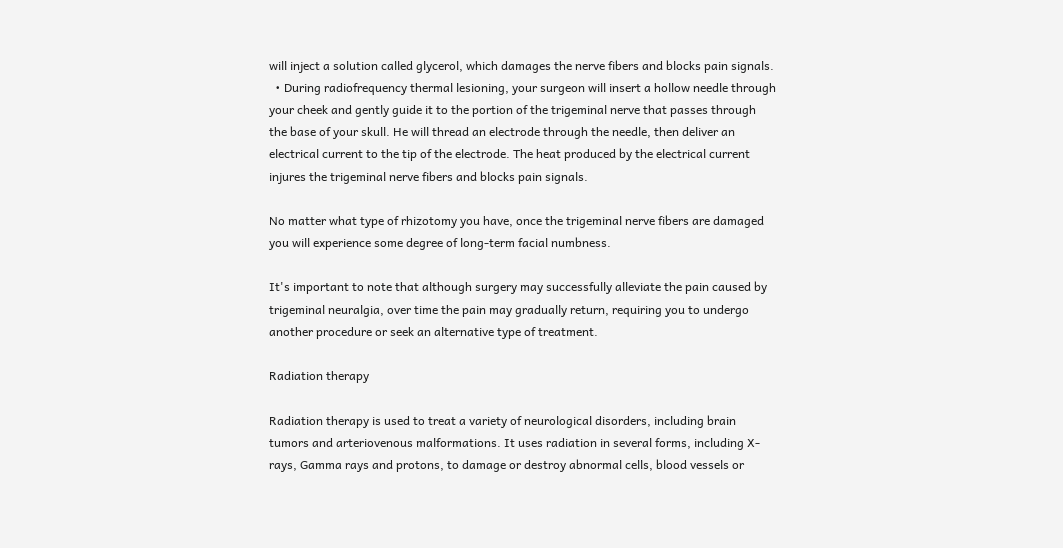will inject a solution called glycerol, which damages the nerve fibers and blocks pain signals.
  • During radiofrequency thermal lesioning, your surgeon will insert a hollow needle through your cheek and gently guide it to the portion of the trigeminal nerve that passes through the base of your skull. He will thread an electrode through the needle, then deliver an electrical current to the tip of the electrode. The heat produced by the electrical current injures the trigeminal nerve fibers and blocks pain signals.

No matter what type of rhizotomy you have, once the trigeminal nerve fibers are damaged you will experience some degree of long-term facial numbness.

It's important to note that although surgery may successfully alleviate the pain caused by trigeminal neuralgia, over time the pain may gradually return, requiring you to undergo another procedure or seek an alternative type of treatment.

Radiation therapy

Radiation therapy is used to treat a variety of neurological disorders, including brain tumors and arteriovenous malformations. It uses radiation in several forms, including X-rays, Gamma rays and protons, to damage or destroy abnormal cells, blood vessels or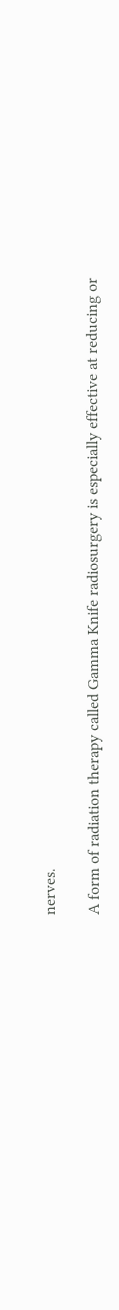nerves.

A form of radiation therapy called Gamma Knife radiosurgery is especially effective at reducing or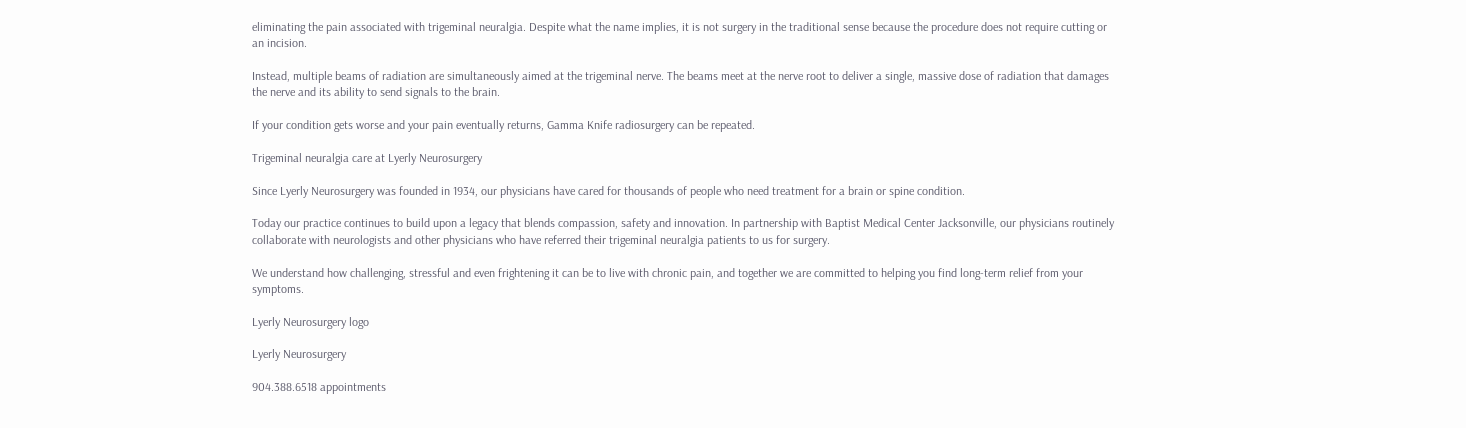eliminating the pain associated with trigeminal neuralgia. Despite what the name implies, it is not surgery in the traditional sense because the procedure does not require cutting or an incision.

Instead, multiple beams of radiation are simultaneously aimed at the trigeminal nerve. The beams meet at the nerve root to deliver a single, massive dose of radiation that damages the nerve and its ability to send signals to the brain.

If your condition gets worse and your pain eventually returns, Gamma Knife radiosurgery can be repeated.

Trigeminal neuralgia care at Lyerly Neurosurgery

Since Lyerly Neurosurgery was founded in 1934, our physicians have cared for thousands of people who need treatment for a brain or spine condition.

Today our practice continues to build upon a legacy that blends compassion, safety and innovation. In partnership with Baptist Medical Center Jacksonville, our physicians routinely collaborate with neurologists and other physicians who have referred their trigeminal neuralgia patients to us for surgery.

We understand how challenging, stressful and even frightening it can be to live with chronic pain, and together we are committed to helping you find long-term relief from your symptoms.

Lyerly Neurosurgery logo

Lyerly Neurosurgery

904.388.6518 appointments